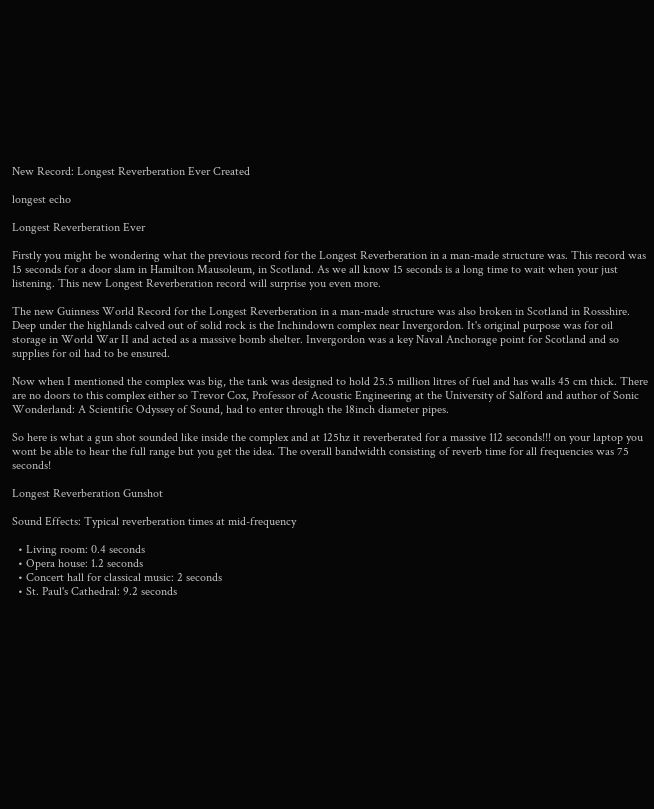New Record: Longest Reverberation Ever Created

longest echo

Longest Reverberation Ever

Firstly you might be wondering what the previous record for the Longest Reverberation in a man-made structure was. This record was 15 seconds for a door slam in Hamilton Mausoleum, in Scotland. As we all know 15 seconds is a long time to wait when your just listening. This new Longest Reverberation record will surprise you even more.

The new Guinness World Record for the Longest Reverberation in a man-made structure was also broken in Scotland in Rossshire. Deep under the highlands calved out of solid rock is the Inchindown complex near Invergordon. It's original purpose was for oil storage in World War II and acted as a massive bomb shelter. Invergordon was a key Naval Anchorage point for Scotland and so supplies for oil had to be ensured.

Now when I mentioned the complex was big, the tank was designed to hold 25.5 million litres of fuel and has walls 45 cm thick. There are no doors to this complex either so Trevor Cox, Professor of Acoustic Engineering at the University of Salford and author of Sonic Wonderland: A Scientific Odyssey of Sound, had to enter through the 18inch diameter pipes.

So here is what a gun shot sounded like inside the complex and at 125hz it reverberated for a massive 112 seconds!!! on your laptop you wont be able to hear the full range but you get the idea. The overall bandwidth consisting of reverb time for all frequencies was 75 seconds!

Longest Reverberation Gunshot

Sound Effects: Typical reverberation times at mid-frequency

  • Living room: 0.4 seconds
  • Opera house: 1.2 seconds
  • Concert hall for classical music: 2 seconds
  • St. Paul's Cathedral: 9.2 seconds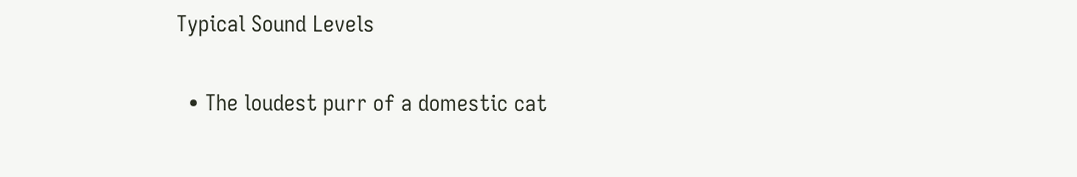Typical Sound Levels

  • The loudest purr of a domestic cat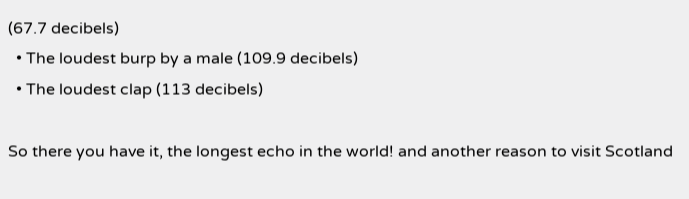(67.7 decibels)
  • The loudest burp by a male (109.9 decibels)
  • The loudest clap (113 decibels)

So there you have it, the longest echo in the world! and another reason to visit Scotland